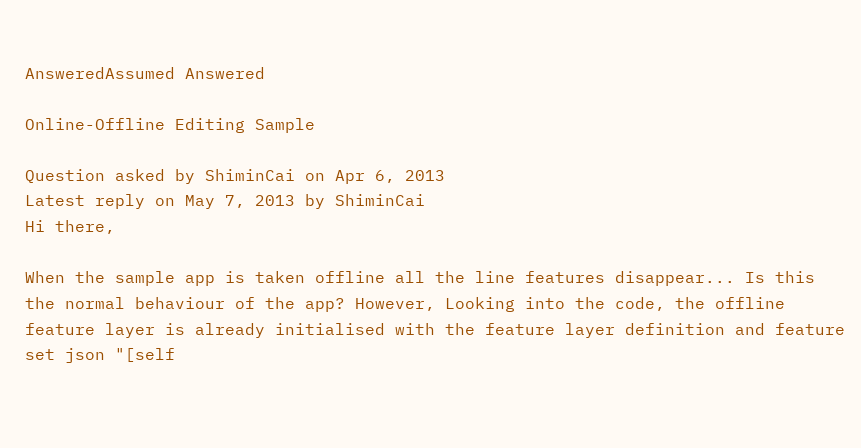AnsweredAssumed Answered

Online-Offline Editing Sample

Question asked by ShiminCai on Apr 6, 2013
Latest reply on May 7, 2013 by ShiminCai
Hi there,

When the sample app is taken offline all the line features disappear... Is this the normal behaviour of the app? However, Looking into the code, the offline feature layer is already initialised with the feature layer definition and feature set json "[self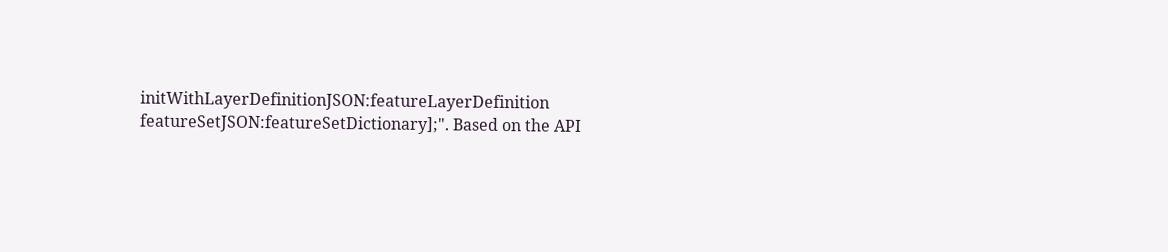initWithLayerDefinitionJSON:featureLayerDefinition featureSetJSON:featureSetDictionary];". Based on the API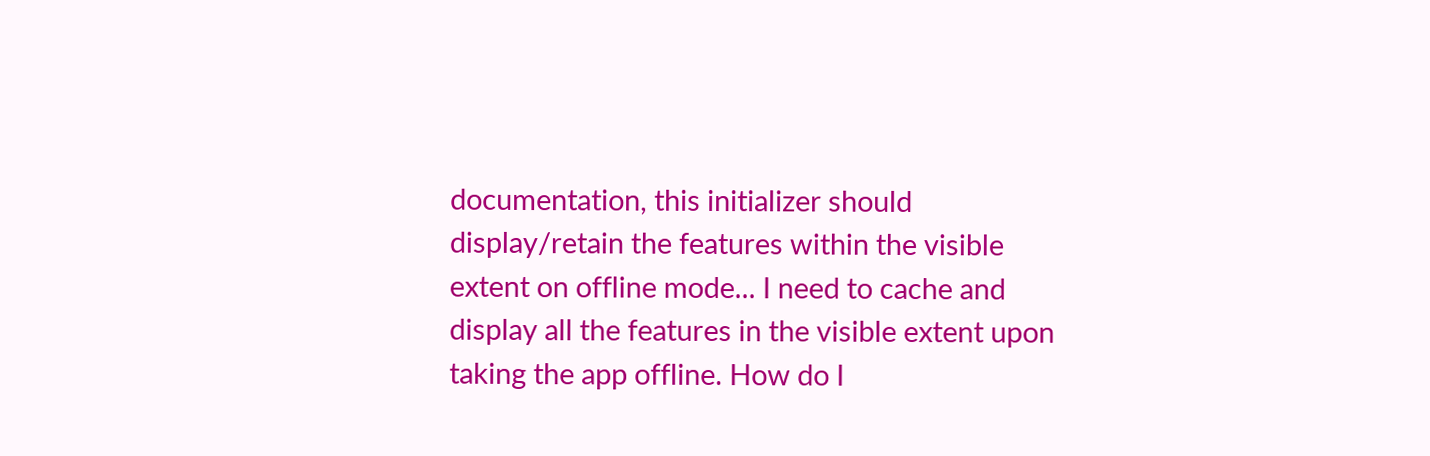documentation, this initializer should display/retain the features within the visible extent on offline mode... I need to cache and display all the features in the visible extent upon taking the app offline. How do I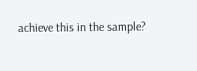achieve this in the sample?